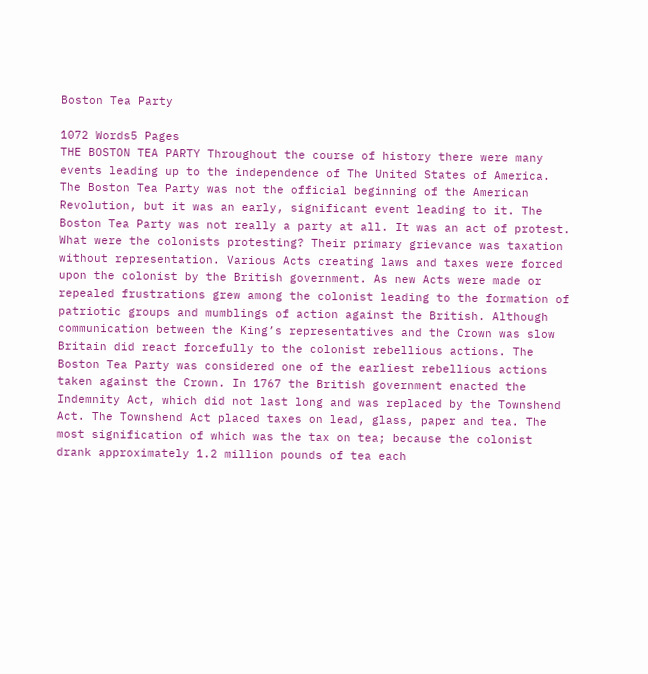Boston Tea Party

1072 Words5 Pages
THE BOSTON TEA PARTY Throughout the course of history there were many events leading up to the independence of The United States of America. The Boston Tea Party was not the official beginning of the American Revolution, but it was an early, significant event leading to it. The Boston Tea Party was not really a party at all. It was an act of protest. What were the colonists protesting? Their primary grievance was taxation without representation. Various Acts creating laws and taxes were forced upon the colonist by the British government. As new Acts were made or repealed frustrations grew among the colonist leading to the formation of patriotic groups and mumblings of action against the British. Although communication between the King’s representatives and the Crown was slow Britain did react forcefully to the colonist rebellious actions. The Boston Tea Party was considered one of the earliest rebellious actions taken against the Crown. In 1767 the British government enacted the Indemnity Act, which did not last long and was replaced by the Townshend Act. The Townshend Act placed taxes on lead, glass, paper and tea. The most signification of which was the tax on tea; because the colonist drank approximately 1.2 million pounds of tea each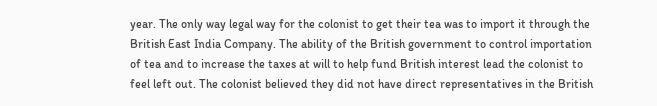year. The only way legal way for the colonist to get their tea was to import it through the British East India Company. The ability of the British government to control importation of tea and to increase the taxes at will to help fund British interest lead the colonist to feel left out. The colonist believed they did not have direct representatives in the British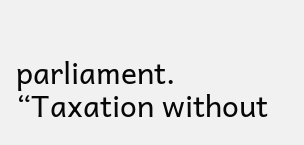parliament. “Taxation without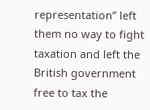representation” left them no way to fight taxation and left the British government free to tax the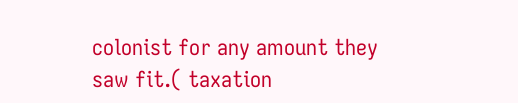colonist for any amount they saw fit.( taxation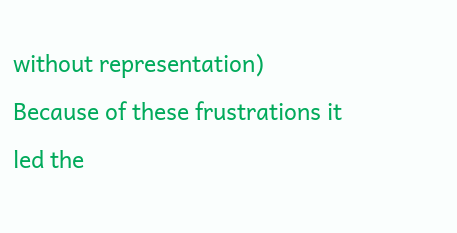without representation) Because of these frustrations it led the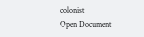colonist
Open Document